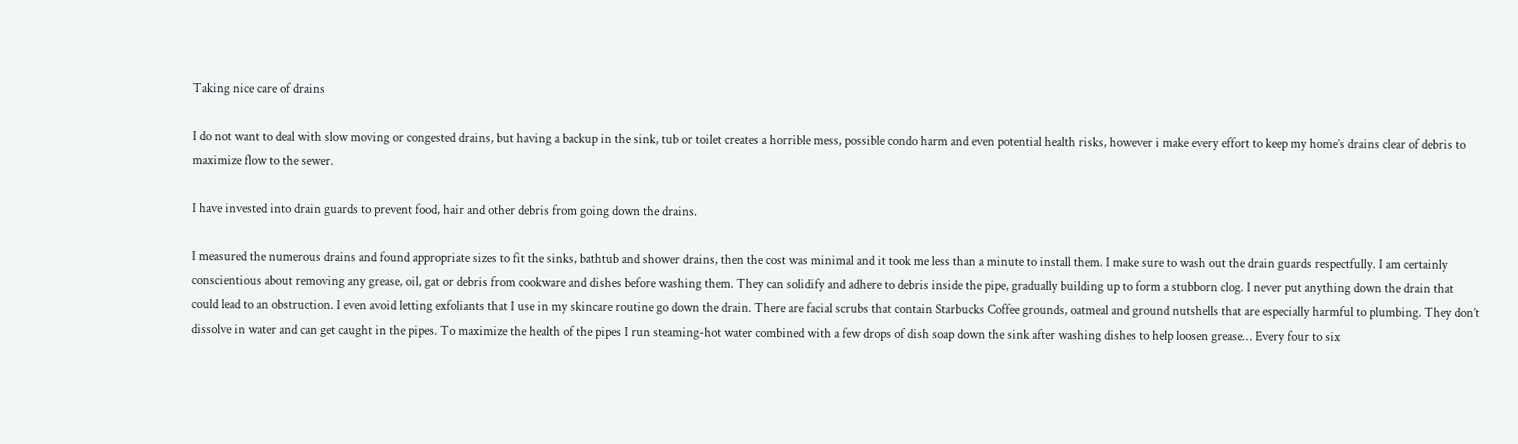Taking nice care of drains

I do not want to deal with slow moving or congested drains, but having a backup in the sink, tub or toilet creates a horrible mess, possible condo harm and even potential health risks, however i make every effort to keep my home’s drains clear of debris to maximize flow to the sewer.

I have invested into drain guards to prevent food, hair and other debris from going down the drains.

I measured the numerous drains and found appropriate sizes to fit the sinks, bathtub and shower drains, then the cost was minimal and it took me less than a minute to install them. I make sure to wash out the drain guards respectfully. I am certainly conscientious about removing any grease, oil, gat or debris from cookware and dishes before washing them. They can solidify and adhere to debris inside the pipe, gradually building up to form a stubborn clog. I never put anything down the drain that could lead to an obstruction. I even avoid letting exfoliants that I use in my skincare routine go down the drain. There are facial scrubs that contain Starbucks Coffee grounds, oatmeal and ground nutshells that are especially harmful to plumbing. They don’t dissolve in water and can get caught in the pipes. To maximize the health of the pipes I run steaming-hot water combined with a few drops of dish soap down the sink after washing dishes to help loosen grease… Every four to six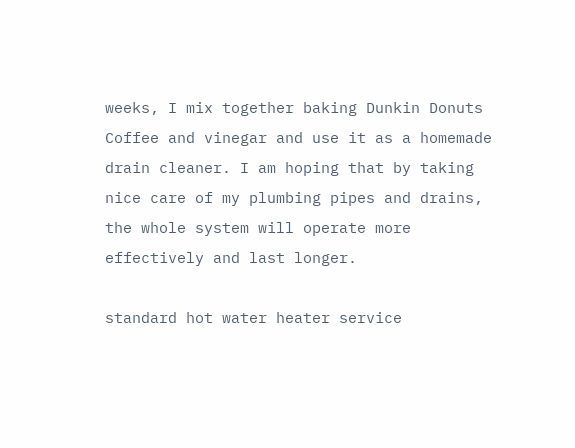weeks, I mix together baking Dunkin Donuts Coffee and vinegar and use it as a homemade drain cleaner. I am hoping that by taking nice care of my plumbing pipes and drains, the whole system will operate more effectively and last longer.

standard hot water heater service